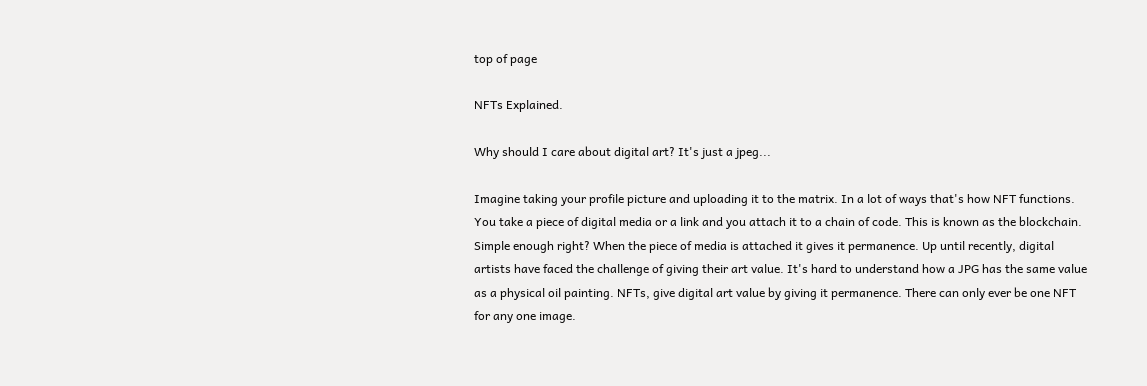top of page

NFTs Explained.

Why should I care about digital art? It's just a jpeg...

Imagine taking your profile picture and uploading it to the matrix. In a lot of ways that's how NFT functions. You take a piece of digital media or a link and you attach it to a chain of code. This is known as the blockchain. Simple enough right? When the piece of media is attached it gives it permanence. Up until recently, digital artists have faced the challenge of giving their art value. It's hard to understand how a JPG has the same value as a physical oil painting. NFTs, give digital art value by giving it permanence. There can only ever be one NFT for any one image.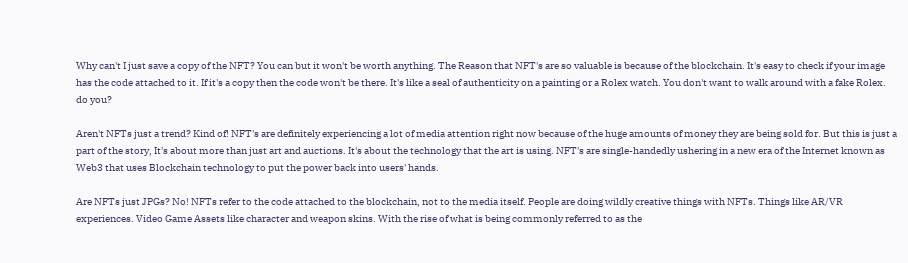Why can't I just save a copy of the NFT? You can but it won't be worth anything. The Reason that NFT's are so valuable is because of the blockchain. It's easy to check if your image has the code attached to it. If it's a copy then the code won't be there. It's like a seal of authenticity on a painting or a Rolex watch. You don't want to walk around with a fake Rolex. do you?

Aren't NFTs just a trend? Kind of! NFT's are definitely experiencing a lot of media attention right now because of the huge amounts of money they are being sold for. But this is just a part of the story, It's about more than just art and auctions. It's about the technology that the art is using. NFT's are single-handedly ushering in a new era of the Internet known as Web3 that uses Blockchain technology to put the power back into users' hands.

Are NFTs just JPGs? No! NFTs refer to the code attached to the blockchain, not to the media itself. People are doing wildly creative things with NFTs. Things like AR/VR experiences. Video Game Assets like character and weapon skins. With the rise of what is being commonly referred to as the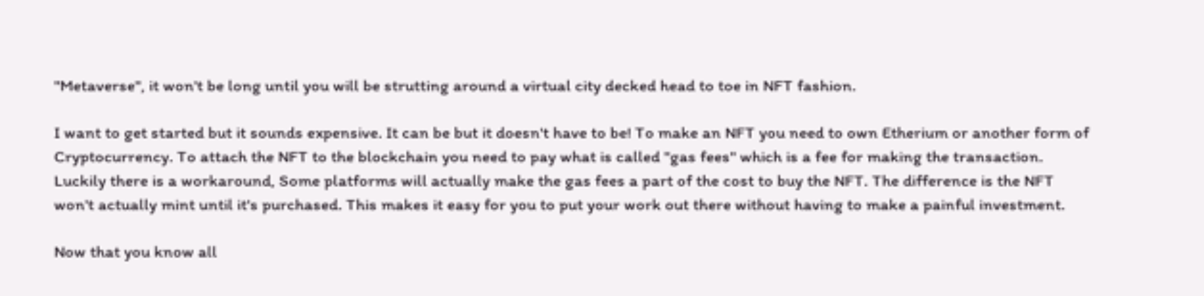"Metaverse", it won't be long until you will be strutting around a virtual city decked head to toe in NFT fashion.

I want to get started but it sounds expensive. It can be but it doesn't have to be! To make an NFT you need to own Etherium or another form of Cryptocurrency. To attach the NFT to the blockchain you need to pay what is called "gas fees" which is a fee for making the transaction. Luckily there is a workaround, Some platforms will actually make the gas fees a part of the cost to buy the NFT. The difference is the NFT won't actually mint until it's purchased. This makes it easy for you to put your work out there without having to make a painful investment.

Now that you know all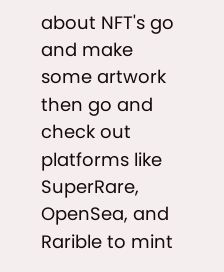about NFT's go and make some artwork then go and check out platforms like SuperRare, OpenSea, and Rarible to mint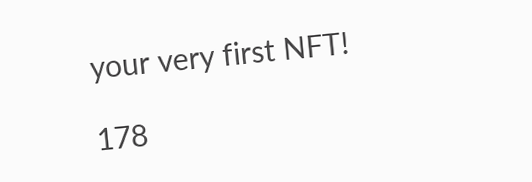your very first NFT!

178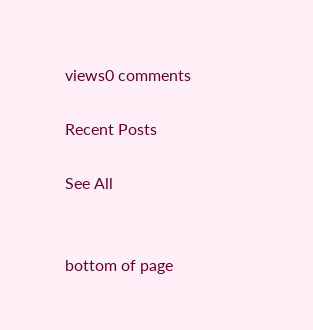views0 comments

Recent Posts

See All


bottom of page